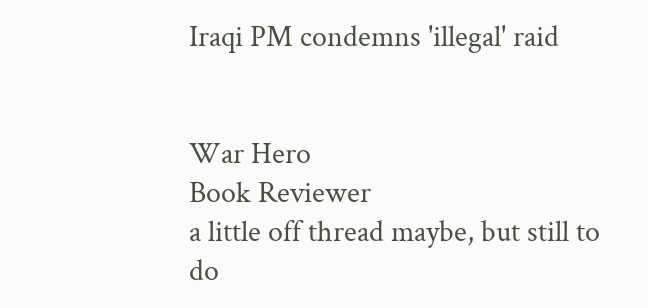Iraqi PM condemns 'illegal' raid


War Hero
Book Reviewer
a little off thread maybe, but still to do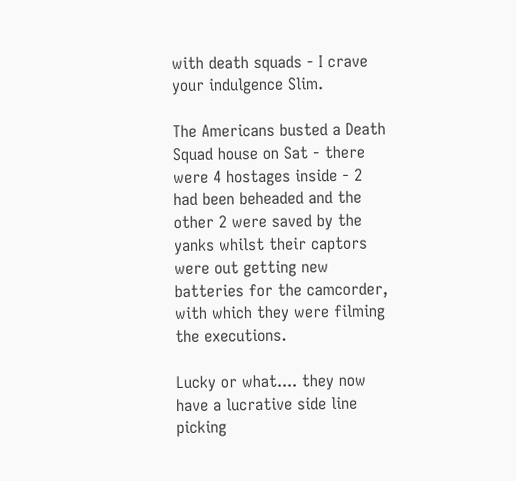with death squads - I crave your indulgence Slim.

The Americans busted a Death Squad house on Sat - there were 4 hostages inside - 2 had been beheaded and the other 2 were saved by the yanks whilst their captors were out getting new batteries for the camcorder, with which they were filming the executions.

Lucky or what.... they now have a lucrative side line picking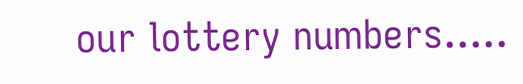our lottery numbers.....